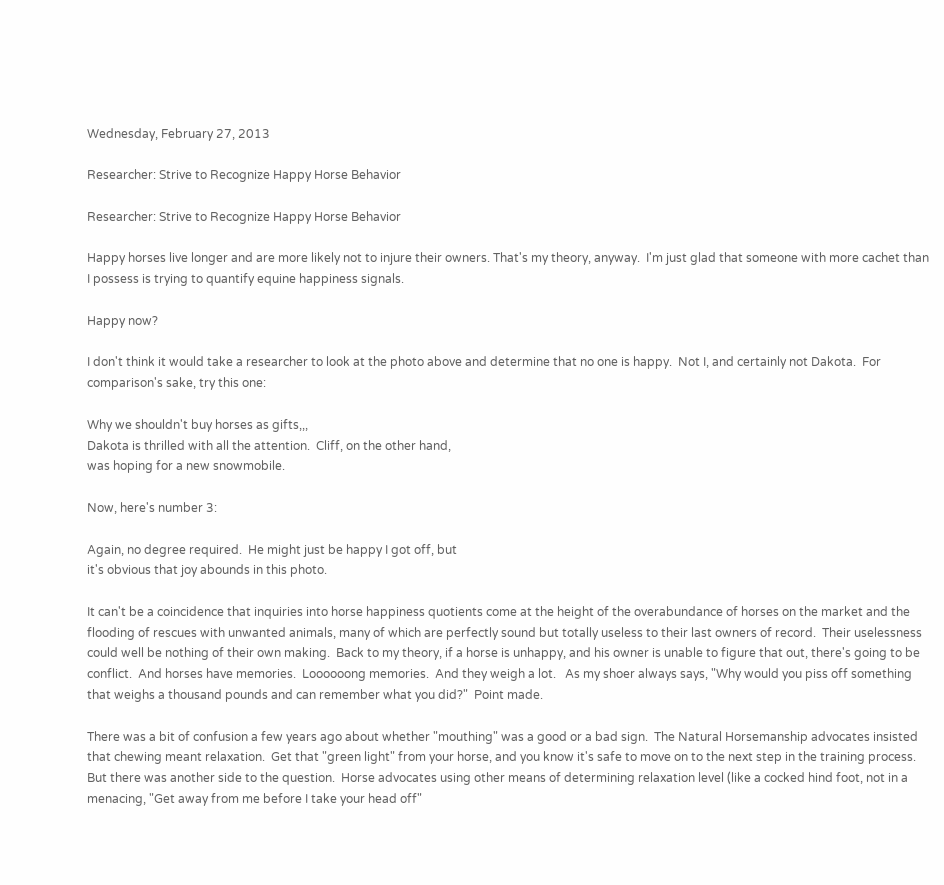Wednesday, February 27, 2013

Researcher: Strive to Recognize Happy Horse Behavior

Researcher: Strive to Recognize Happy Horse Behavior

Happy horses live longer and are more likely not to injure their owners. That's my theory, anyway.  I'm just glad that someone with more cachet than I possess is trying to quantify equine happiness signals.

Happy now?

I don't think it would take a researcher to look at the photo above and determine that no one is happy.  Not I, and certainly not Dakota.  For comparison's sake, try this one:

Why we shouldn't buy horses as gifts,,,
Dakota is thrilled with all the attention.  Cliff, on the other hand,
was hoping for a new snowmobile.

Now, here's number 3:

Again, no degree required.  He might just be happy I got off, but
it's obvious that joy abounds in this photo.

It can't be a coincidence that inquiries into horse happiness quotients come at the height of the overabundance of horses on the market and the flooding of rescues with unwanted animals, many of which are perfectly sound but totally useless to their last owners of record.  Their uselessness could well be nothing of their own making.  Back to my theory, if a horse is unhappy, and his owner is unable to figure that out, there's going to be conflict.  And horses have memories.  Loooooong memories.  And they weigh a lot.   As my shoer always says, "Why would you piss off something that weighs a thousand pounds and can remember what you did?"  Point made.

There was a bit of confusion a few years ago about whether "mouthing" was a good or a bad sign.  The Natural Horsemanship advocates insisted that chewing meant relaxation.  Get that "green light" from your horse, and you know it's safe to move on to the next step in the training process.  But there was another side to the question.  Horse advocates using other means of determining relaxation level (like a cocked hind foot, not in a menacing, "Get away from me before I take your head off"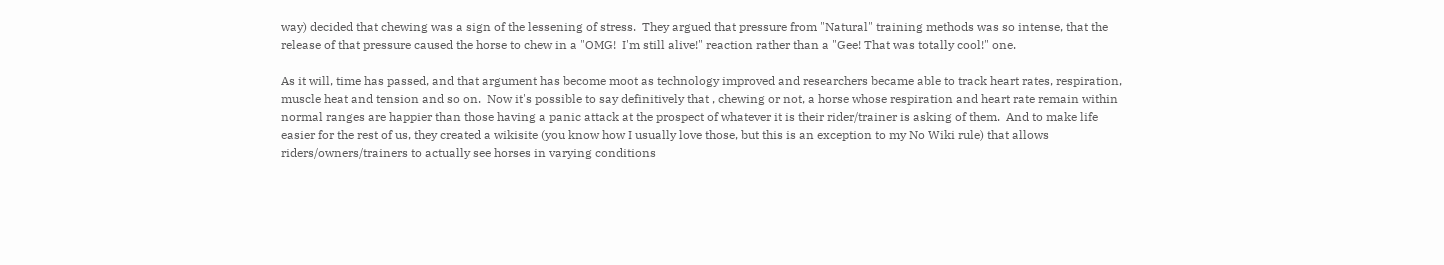way) decided that chewing was a sign of the lessening of stress.  They argued that pressure from "Natural" training methods was so intense, that the release of that pressure caused the horse to chew in a "OMG!  I'm still alive!" reaction rather than a "Gee! That was totally cool!" one.

As it will, time has passed, and that argument has become moot as technology improved and researchers became able to track heart rates, respiration, muscle heat and tension and so on.  Now it's possible to say definitively that , chewing or not, a horse whose respiration and heart rate remain within normal ranges are happier than those having a panic attack at the prospect of whatever it is their rider/trainer is asking of them.  And to make life easier for the rest of us, they created a wikisite (you know how I usually love those, but this is an exception to my No Wiki rule) that allows riders/owners/trainers to actually see horses in varying conditions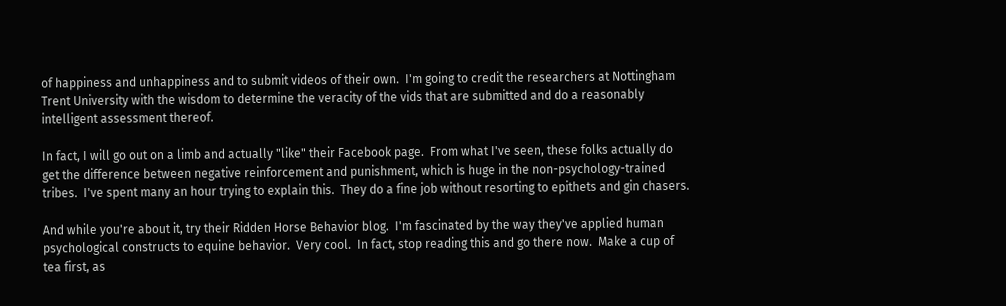of happiness and unhappiness and to submit videos of their own.  I'm going to credit the researchers at Nottingham Trent University with the wisdom to determine the veracity of the vids that are submitted and do a reasonably intelligent assessment thereof.

In fact, I will go out on a limb and actually "like" their Facebook page.  From what I've seen, these folks actually do get the difference between negative reinforcement and punishment, which is huge in the non-psychology-trained tribes.  I've spent many an hour trying to explain this.  They do a fine job without resorting to epithets and gin chasers.

And while you're about it, try their Ridden Horse Behavior blog.  I'm fascinated by the way they've applied human psychological constructs to equine behavior.  Very cool.  In fact, stop reading this and go there now.  Make a cup of tea first, as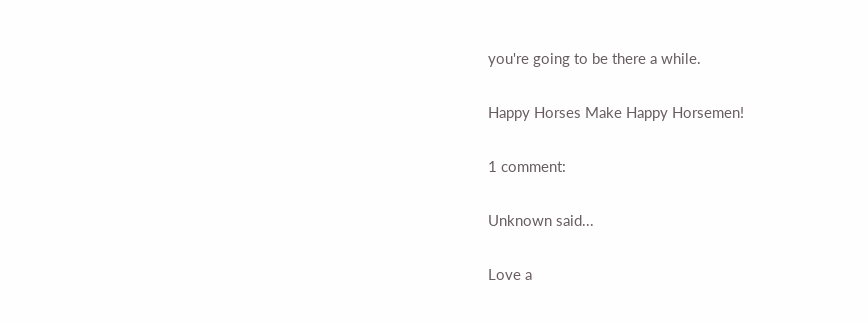you're going to be there a while.

Happy Horses Make Happy Horsemen!

1 comment:

Unknown said...

Love a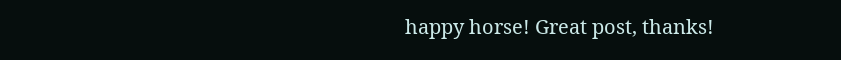happy horse! Great post, thanks!